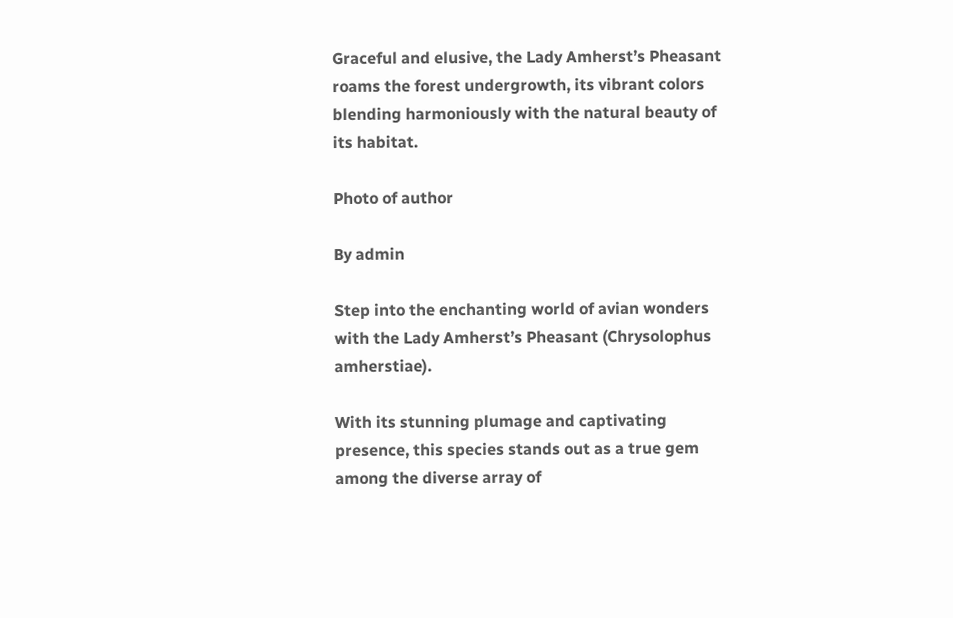Graceful and elusive, the Lady Amherst’s Pheasant roams the forest undergrowth, its vibrant colors blending harmoniously with the natural beauty of its habitat.

Photo of author

By admin

Step into the enchanting world of avian wonders with the Lady Amherst’s Pheasant (Chrysolophus amherstiae).

With its stunning plumage and captivating presence, this species stands out as a true gem among the diverse array of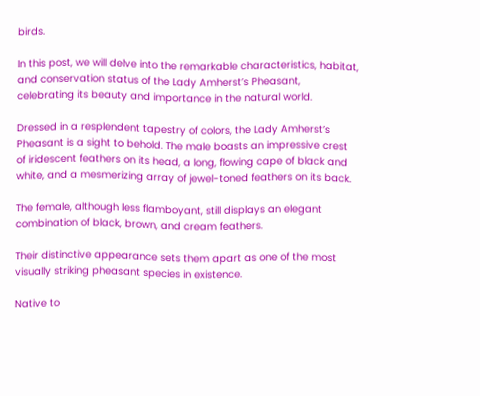birds.

In this post, we will delve into the remarkable characteristics, habitat, and conservation status of the Lady Amherst’s Pheasant, celebrating its beauty and importance in the natural world.

Dressed in a resplendent tapestry of colors, the Lady Amherst’s Pheasant is a sight to behold. The male boasts an impressive crest of iridescent feathers on its head, a long, flowing cape of black and white, and a mesmerizing array of jewel-toned feathers on its back.

The female, although less flamboyant, still displays an elegant combination of black, brown, and cream feathers.

Their distinctive appearance sets them apart as one of the most visually striking pheasant species in existence.

Native to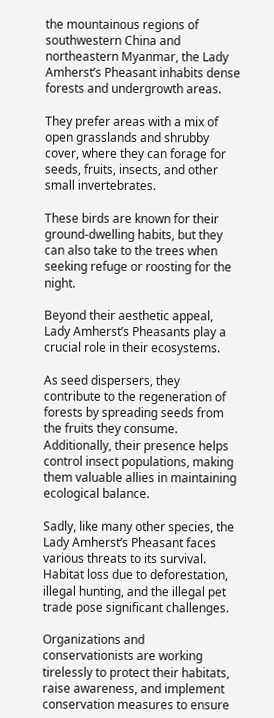the mountainous regions of southwestern China and northeastern Myanmar, the Lady Amherst’s Pheasant inhabits dense forests and undergrowth areas.

They prefer areas with a mix of open grasslands and shrubby cover, where they can forage for seeds, fruits, insects, and other small invertebrates.

These birds are known for their ground-dwelling habits, but they can also take to the trees when seeking refuge or roosting for the night.

Beyond their aesthetic appeal, Lady Amherst’s Pheasants play a crucial role in their ecosystems.

As seed dispersers, they contribute to the regeneration of forests by spreading seeds from the fruits they consume. Additionally, their presence helps control insect populations, making them valuable allies in maintaining ecological balance.

Sadly, like many other species, the Lady Amherst’s Pheasant faces various threats to its survival. Habitat loss due to deforestation, illegal hunting, and the illegal pet trade pose significant challenges.

Organizations and conservationists are working tirelessly to protect their habitats, raise awareness, and implement conservation measures to ensure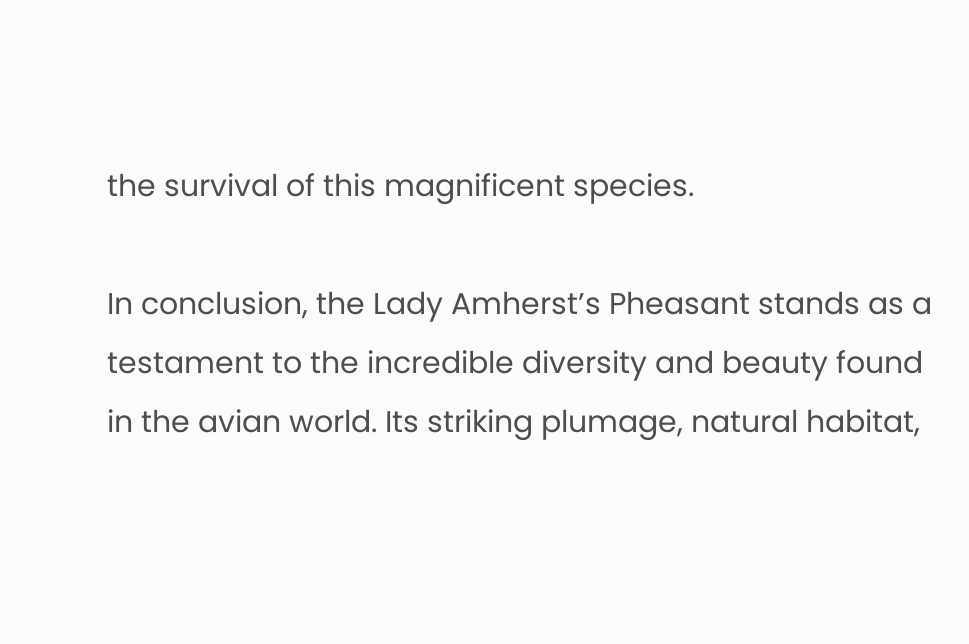the survival of this magnificent species.

In conclusion, the Lady Amherst’s Pheasant stands as a testament to the incredible diversity and beauty found in the avian world. Its striking plumage, natural habitat,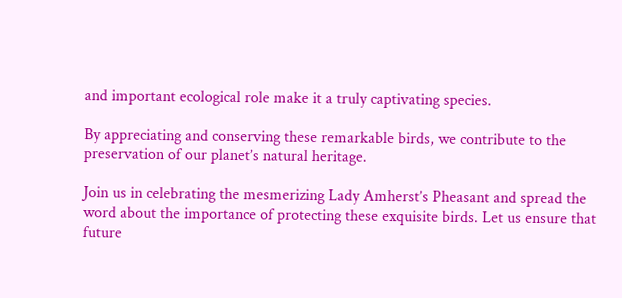and important ecological role make it a truly captivating species.

By appreciating and conserving these remarkable birds, we contribute to the preservation of our planet’s natural heritage.

Join us in celebrating the mesmerizing Lady Amherst’s Pheasant and spread the word about the importance of protecting these exquisite birds. Let us ensure that future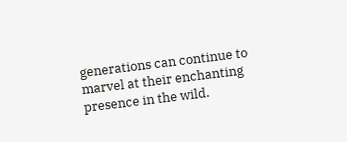generations can continue to marvel at their enchanting presence in the wild.